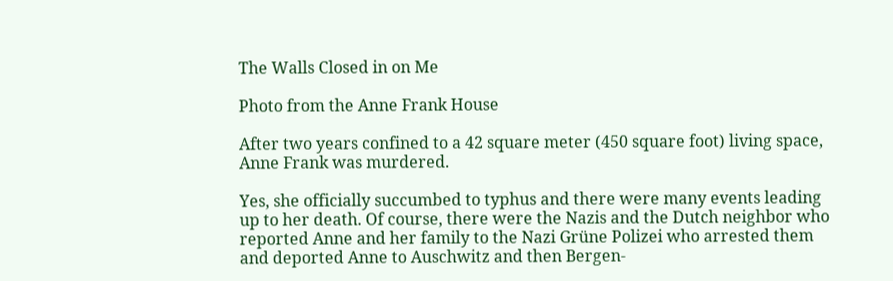The Walls Closed in on Me

Photo from the Anne Frank House

After two years confined to a 42 square meter (450 square foot) living space, Anne Frank was murdered.

Yes, she officially succumbed to typhus and there were many events leading up to her death. Of course, there were the Nazis and the Dutch neighbor who reported Anne and her family to the Nazi Grüne Polizei who arrested them and deported Anne to Auschwitz and then Bergen-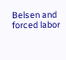Belsen and forced labor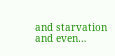and starvation and even…